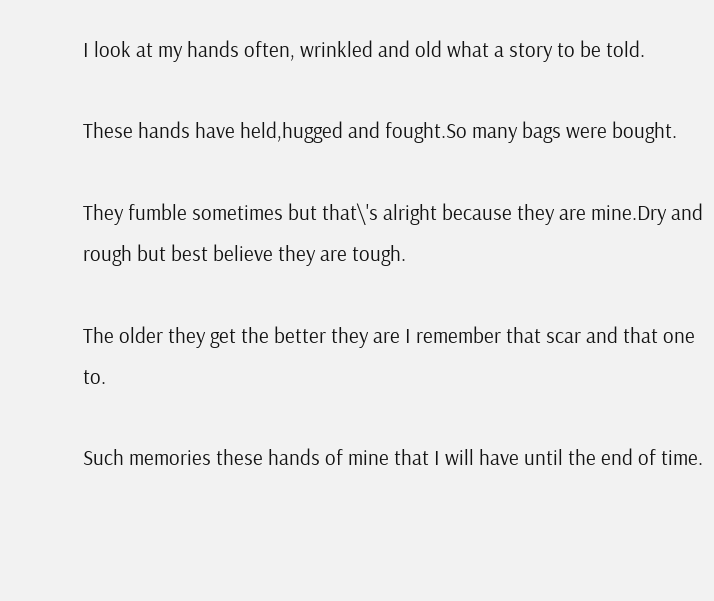I look at my hands often, wrinkled and old what a story to be told.

These hands have held,hugged and fought.So many bags were bought.

They fumble sometimes but that\'s alright because they are mine.Dry and rough but best believe they are tough.

The older they get the better they are I remember that scar and that one to.

Such memories these hands of mine that I will have until the end of time.